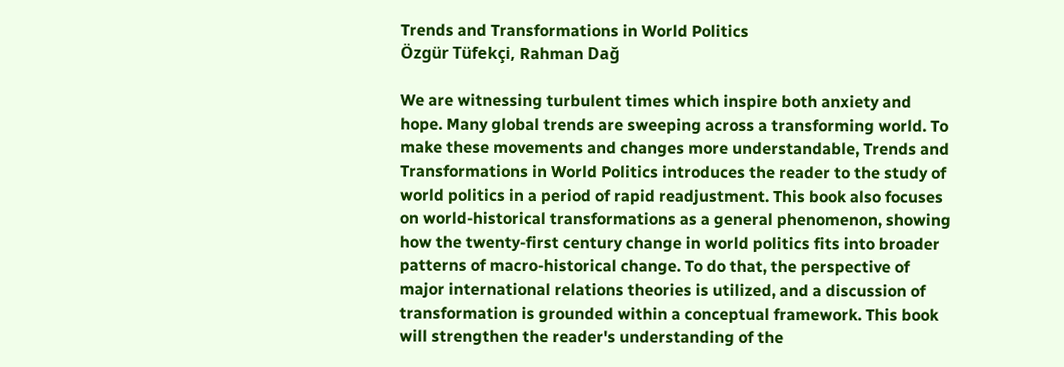Trends and Transformations in World Politics
Özgür Tüfekçi, Rahman Dağ

We are witnessing turbulent times which inspire both anxiety and hope. Many global trends are sweeping across a transforming world. To make these movements and changes more understandable, Trends and Transformations in World Politics introduces the reader to the study of world politics in a period of rapid readjustment. This book also focuses on world-historical transformations as a general phenomenon, showing how the twenty-first century change in world politics fits into broader patterns of macro-historical change. To do that, the perspective of major international relations theories is utilized, and a discussion of transformation is grounded within a conceptual framework. This book will strengthen the reader's understanding of the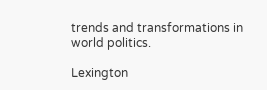trends and transformations in world politics.

Lexington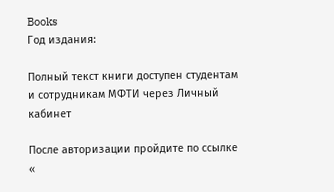Books
Год издания:

Полный текст книги доступен студентам и сотрудникам МФТИ через Личный кабинет

После авторизации пройдите по ссылке «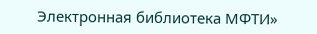Электронная библиотека МФТИ»